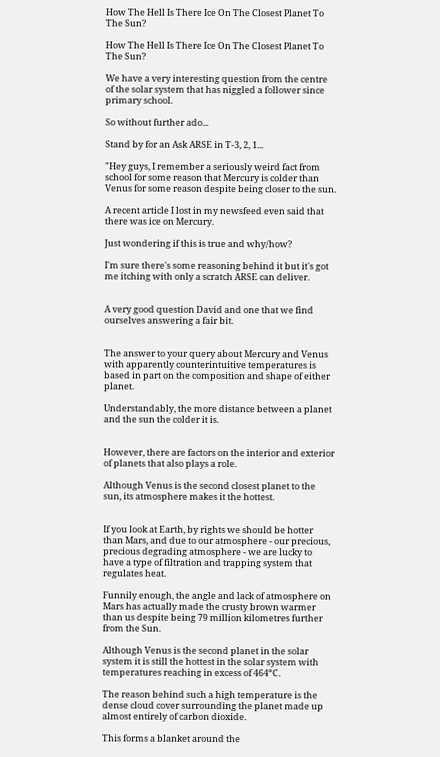How The Hell Is There Ice On The Closest Planet To The Sun?

How The Hell Is There Ice On The Closest Planet To The Sun?

We have a very interesting question from the centre of the solar system that has niggled a follower since primary school.

So without further ado...

Stand by for an Ask ARSE in T-3, 2, 1...

"Hey guys, I remember a seriously weird fact from school for some reason that Mercury is colder than Venus for some reason despite being closer to the sun.

A recent article I lost in my newsfeed even said that there was ice on Mercury.

Just wondering if this is true and why/how?

I'm sure there's some reasoning behind it but it's got me itching with only a scratch ARSE can deliver.


A very good question David and one that we find ourselves answering a fair bit.


The answer to your query about Mercury and Venus with apparently counterintuitive temperatures is based in part on the composition and shape of either planet.

Understandably, the more distance between a planet and the sun the colder it is.


However, there are factors on the interior and exterior of planets that also plays a role.

Although Venus is the second closest planet to the sun, its atmosphere makes it the hottest.


If you look at Earth, by rights we should be hotter than Mars, and due to our atmosphere - our precious, precious degrading atmosphere - we are lucky to have a type of filtration and trapping system that regulates heat.

Funnily enough, the angle and lack of atmosphere on Mars has actually made the crusty brown warmer than us despite being 79 million kilometres further from the Sun.

Although Venus is the second planet in the solar system it is still the hottest in the solar system with temperatures reaching in excess of 464ºC.

The reason behind such a high temperature is the dense cloud cover surrounding the planet made up almost entirely of carbon dioxide.

This forms a blanket around the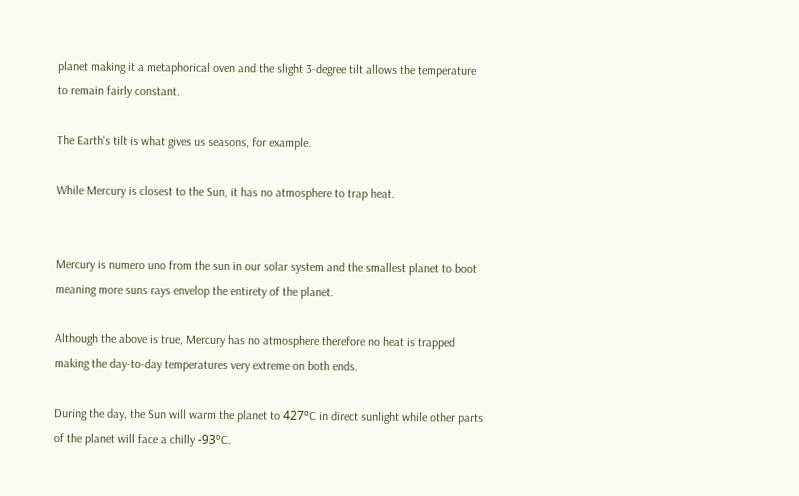planet making it a metaphorical oven and the slight 3-degree tilt allows the temperature to remain fairly constant.

The Earth's tilt is what gives us seasons, for example.

While Mercury is closest to the Sun, it has no atmosphere to trap heat.


Mercury is numero uno from the sun in our solar system and the smallest planet to boot meaning more suns rays envelop the entirety of the planet.

Although the above is true, Mercury has no atmosphere therefore no heat is trapped making the day-to-day temperatures very extreme on both ends.

During the day, the Sun will warm the planet to 427ºC in direct sunlight while other parts of the planet will face a chilly -93ºC.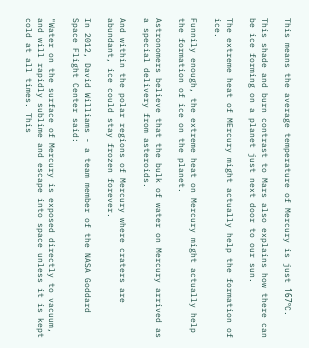This means the average temperature of Mercury is just 167ºC.

This shade and burn contrast to Mars also explains how there can be ice forming on a planet just next door to our sun.

The extreme heat of MErcury might actually help the formation of ice.

Funnily enough, the extreme heat on Mercury might actually help the formation of ice on the planet.

Astronomers believe that the bulk of water on Mercury arrived as a special delivery from asteroids.

And within the polar regions of Mercury where craters are abundant, ice could stay frozen forever.

In 2012, David Williams - a team member of the NASA Goddard Space Flight Center said:

"Water on the surface of Mercury is exposed directly to vacuum, and will rapidly sublime and escape into space unless it is kept cold at all times. This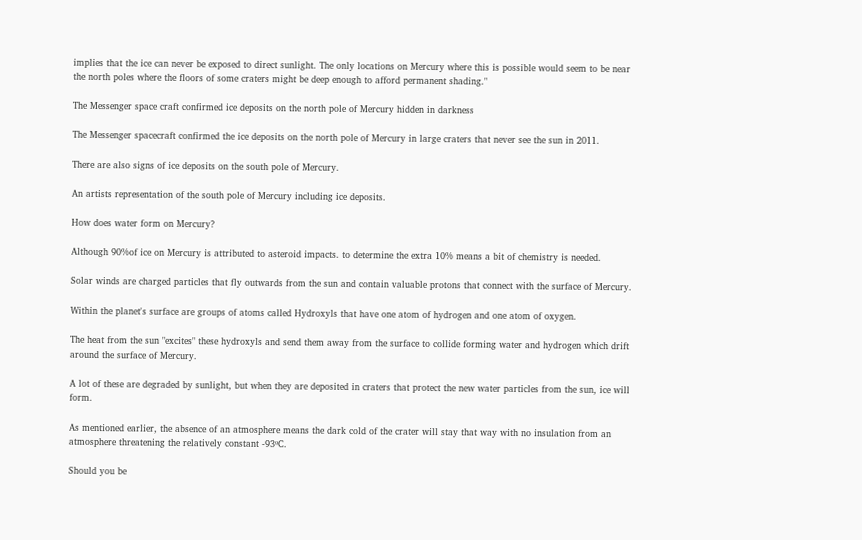implies that the ice can never be exposed to direct sunlight. The only locations on Mercury where this is possible would seem to be near the north poles where the floors of some craters might be deep enough to afford permanent shading."

The Messenger space craft confirmed ice deposits on the north pole of Mercury hidden in darkness

The Messenger spacecraft confirmed the ice deposits on the north pole of Mercury in large craters that never see the sun in 2011.

There are also signs of ice deposits on the south pole of Mercury.

An artists representation of the south pole of Mercury including ice deposits.

How does water form on Mercury?

Although 90%of ice on Mercury is attributed to asteroid impacts. to determine the extra 10% means a bit of chemistry is needed.

Solar winds are charged particles that fly outwards from the sun and contain valuable protons that connect with the surface of Mercury.

Within the planet's surface are groups of atoms called Hydroxyls that have one atom of hydrogen and one atom of oxygen.

The heat from the sun "excites" these hydroxyls and send them away from the surface to collide forming water and hydrogen which drift around the surface of Mercury.

A lot of these are degraded by sunlight, but when they are deposited in craters that protect the new water particles from the sun, ice will form.

As mentioned earlier, the absence of an atmosphere means the dark cold of the crater will stay that way with no insulation from an atmosphere threatening the relatively constant -93ºC.

Should you be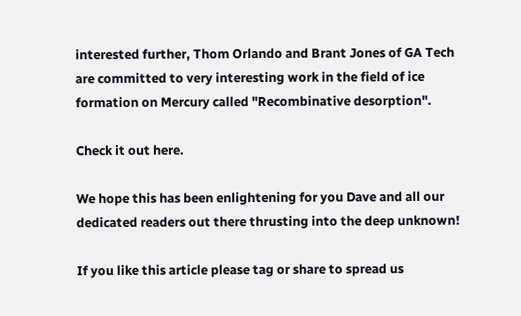interested further, Thom Orlando and Brant Jones of GA Tech are committed to very interesting work in the field of ice formation on Mercury called "Recombinative desorption".

Check it out here.

We hope this has been enlightening for you Dave and all our dedicated readers out there thrusting into the deep unknown!

If you like this article please tag or share to spread us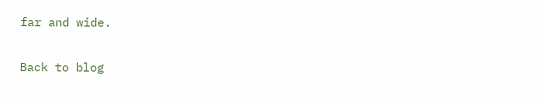far and wide.

Back to blog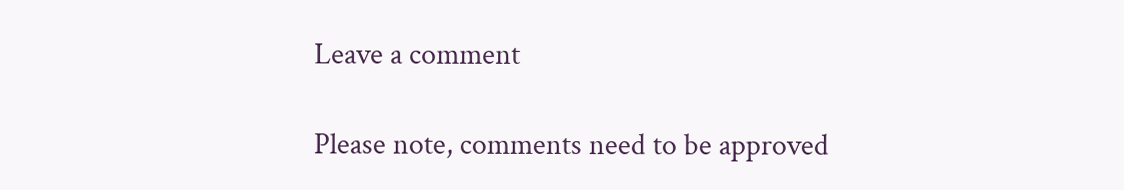Leave a comment

Please note, comments need to be approved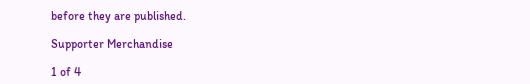before they are published.

Supporter Merchandise

1 of 4